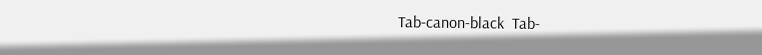Tab-canon-black  Tab-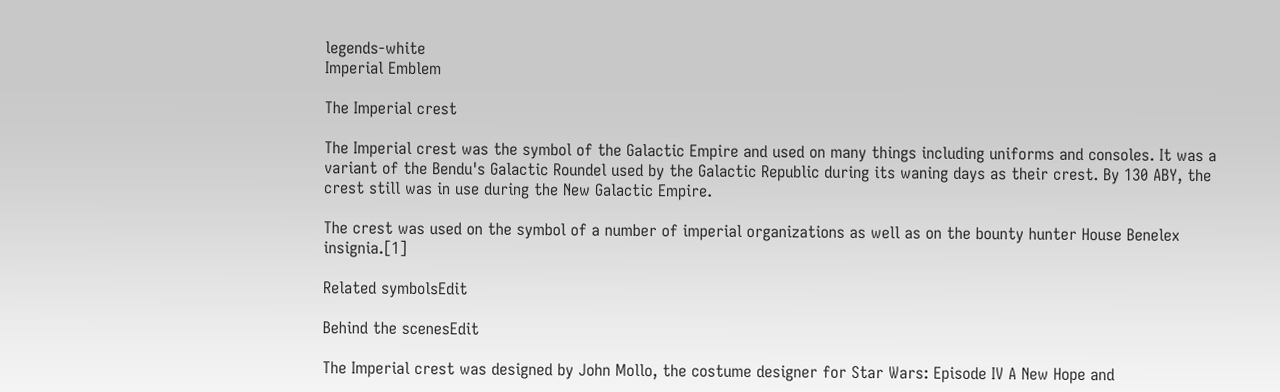legends-white
Imperial Emblem

The Imperial crest

The Imperial crest was the symbol of the Galactic Empire and used on many things including uniforms and consoles. It was a variant of the Bendu's Galactic Roundel used by the Galactic Republic during its waning days as their crest. By 130 ABY, the crest still was in use during the New Galactic Empire.

The crest was used on the symbol of a number of imperial organizations as well as on the bounty hunter House Benelex insignia.[1]

Related symbolsEdit

Behind the scenesEdit

The Imperial crest was designed by John Mollo, the costume designer for Star Wars: Episode IV A New Hope and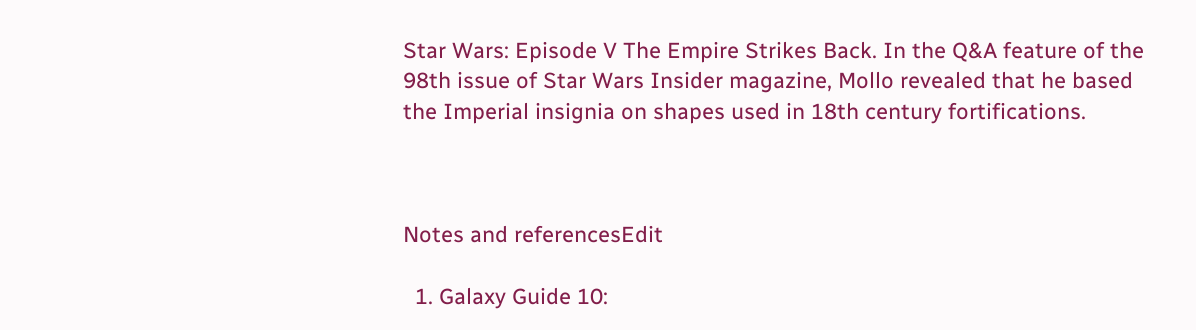Star Wars: Episode V The Empire Strikes Back. In the Q&A feature of the 98th issue of Star Wars Insider magazine, Mollo revealed that he based the Imperial insignia on shapes used in 18th century fortifications.



Notes and referencesEdit

  1. Galaxy Guide 10: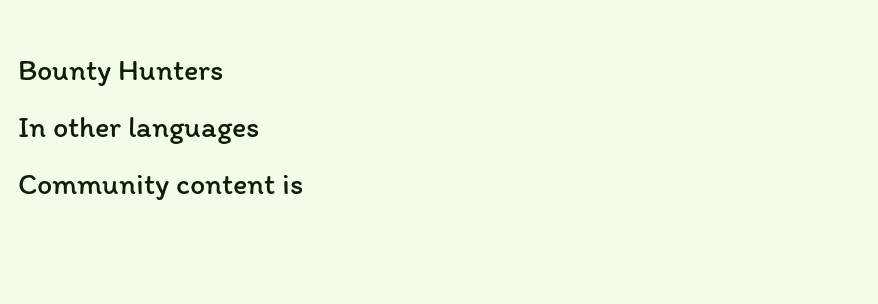Bounty Hunters
In other languages
Community content is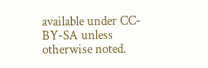available under CC-BY-SA unless otherwise noted.